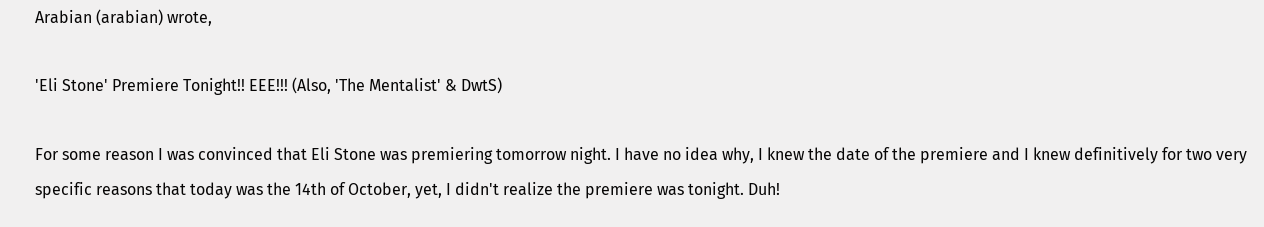Arabian (arabian) wrote,

'Eli Stone' Premiere Tonight!! EEE!!! (Also, 'The Mentalist' & DwtS)

For some reason I was convinced that Eli Stone was premiering tomorrow night. I have no idea why, I knew the date of the premiere and I knew definitively for two very specific reasons that today was the 14th of October, yet, I didn't realize the premiere was tonight. Duh!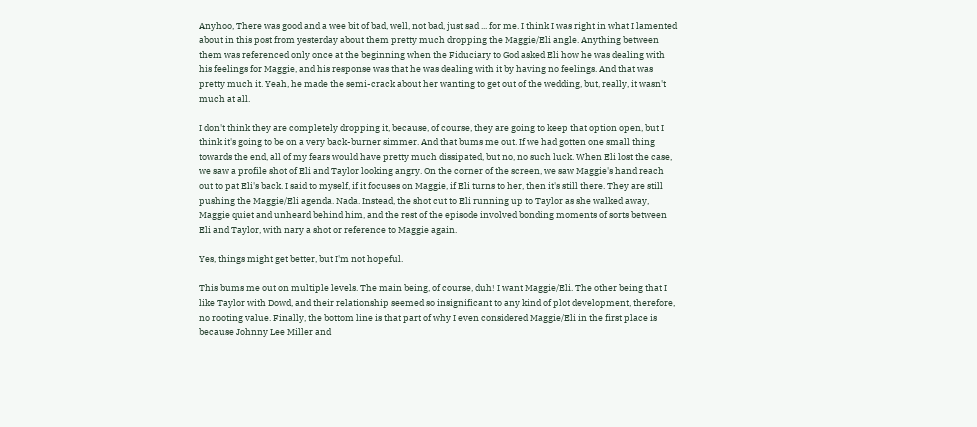Anyhoo, There was good and a wee bit of bad, well, not bad, just sad ... for me. I think I was right in what I lamented about in this post from yesterday about them pretty much dropping the Maggie/Eli angle. Anything between them was referenced only once at the beginning when the Fiduciary to God asked Eli how he was dealing with his feelings for Maggie, and his response was that he was dealing with it by having no feelings. And that was pretty much it. Yeah, he made the semi-crack about her wanting to get out of the wedding, but, really, it wasn't much at all.

I don't think they are completely dropping it, because, of course, they are going to keep that option open, but I think it's going to be on a very back-burner simmer. And that bums me out. If we had gotten one small thing towards the end, all of my fears would have pretty much dissipated, but no, no such luck. When Eli lost the case, we saw a profile shot of Eli and Taylor looking angry. On the corner of the screen, we saw Maggie's hand reach out to pat Eli's back. I said to myself, if it focuses on Maggie, if Eli turns to her, then it's still there. They are still pushing the Maggie/Eli agenda. Nada. Instead, the shot cut to Eli running up to Taylor as she walked away, Maggie quiet and unheard behind him, and the rest of the episode involved bonding moments of sorts between Eli and Taylor, with nary a shot or reference to Maggie again.

Yes, things might get better, but I'm not hopeful.

This bums me out on multiple levels. The main being, of course, duh! I want Maggie/Eli. The other being that I like Taylor with Dowd, and their relationship seemed so insignificant to any kind of plot development, therefore, no rooting value. Finally, the bottom line is that part of why I even considered Maggie/Eli in the first place is because Johnny Lee Miller and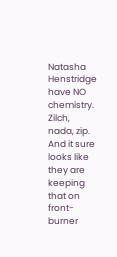Natasha Henstridge have NO chemistry. Zilch, nada, zip. And it sure looks like they are keeping that on front-burner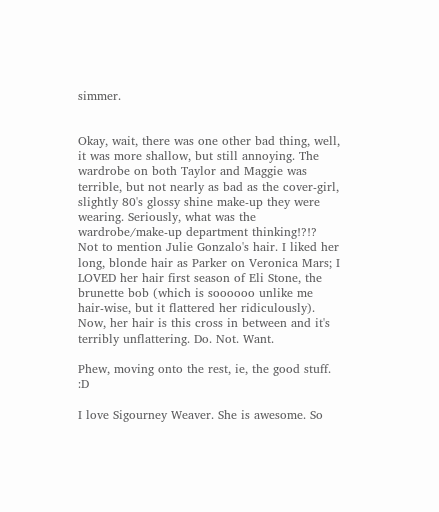simmer.


Okay, wait, there was one other bad thing, well, it was more shallow, but still annoying. The wardrobe on both Taylor and Maggie was terrible, but not nearly as bad as the cover-girl, slightly 80's glossy shine make-up they were wearing. Seriously, what was the wardrobe/make-up department thinking!?!? Not to mention Julie Gonzalo's hair. I liked her long, blonde hair as Parker on Veronica Mars; I LOVED her hair first season of Eli Stone, the brunette bob (which is soooooo unlike me hair-wise, but it flattered her ridiculously). Now, her hair is this cross in between and it's terribly unflattering. Do. Not. Want.

Phew, moving onto the rest, ie, the good stuff. :D

I love Sigourney Weaver. She is awesome. So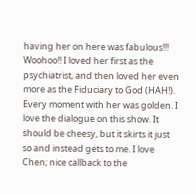having her on here was fabulous!!! Woohoo!! I loved her first as the psychiatrist, and then loved her even more as the Fiduciary to God (HAH!). Every moment with her was golden. I love the dialogue on this show. It should be cheesy, but it skirts it just so and instead gets to me. I love Chen; nice callback to the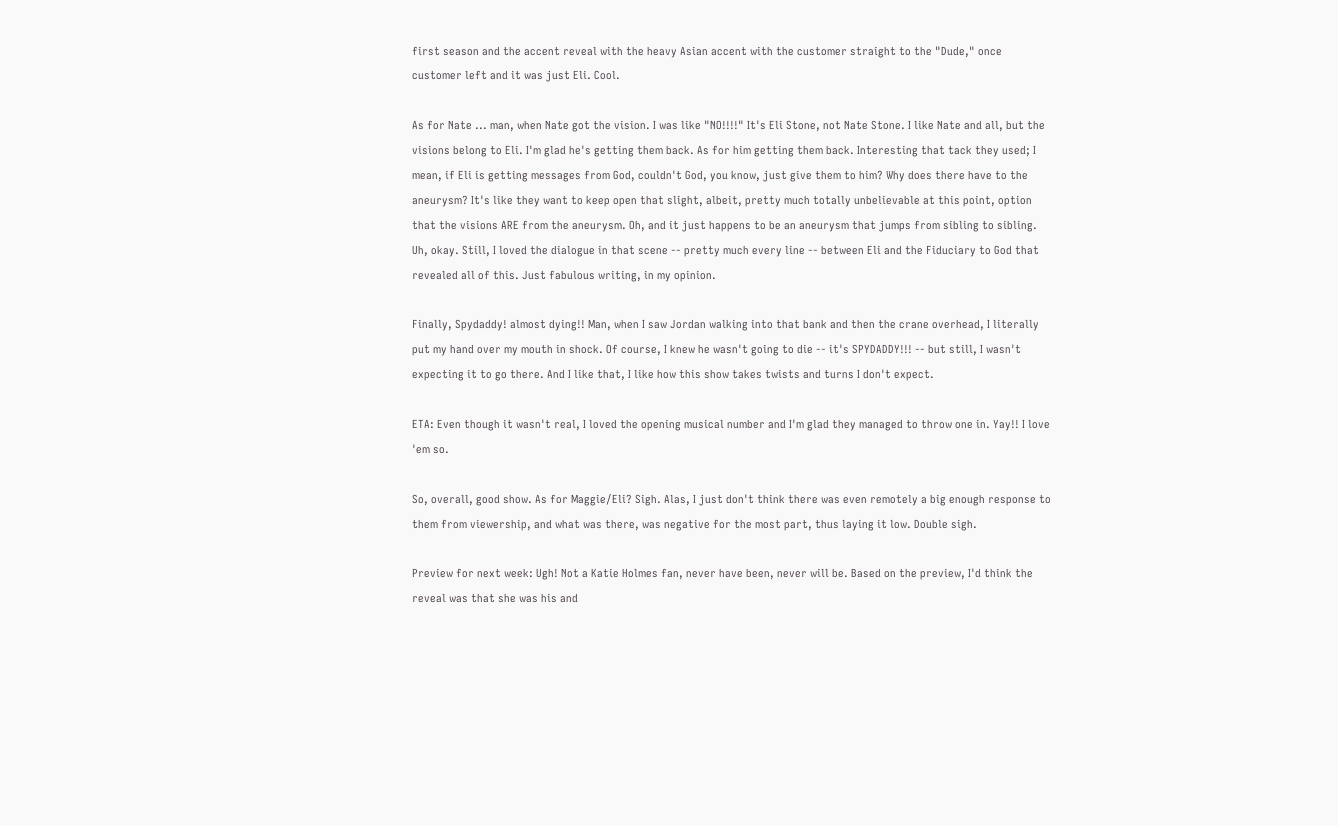first season and the accent reveal with the heavy Asian accent with the customer straight to the "Dude," once customer left and it was just Eli. Cool.

As for Nate ... man, when Nate got the vision. I was like "NO!!!!" It's Eli Stone, not Nate Stone. I like Nate and all, but the visions belong to Eli. I'm glad he's getting them back. As for him getting them back. Interesting that tack they used; I mean, if Eli is getting messages from God, couldn't God, you know, just give them to him? Why does there have to the aneurysm? It's like they want to keep open that slight, albeit, pretty much totally unbelievable at this point, option that the visions ARE from the aneurysm. Oh, and it just happens to be an aneurysm that jumps from sibling to sibling. Uh, okay. Still, I loved the dialogue in that scene -- pretty much every line -- between Eli and the Fiduciary to God that revealed all of this. Just fabulous writing, in my opinion.

Finally, Spydaddy! almost dying!! Man, when I saw Jordan walking into that bank and then the crane overhead, I literally put my hand over my mouth in shock. Of course, I knew he wasn't going to die -- it's SPYDADDY!!! -- but still, I wasn't expecting it to go there. And I like that, I like how this show takes twists and turns I don't expect.

ETA: Even though it wasn't real, I loved the opening musical number and I'm glad they managed to throw one in. Yay!! I love 'em so.

So, overall, good show. As for Maggie/Eli? Sigh. Alas, I just don't think there was even remotely a big enough response to them from viewership, and what was there, was negative for the most part, thus laying it low. Double sigh.

Preview for next week: Ugh! Not a Katie Holmes fan, never have been, never will be. Based on the preview, I'd think the reveal was that she was his and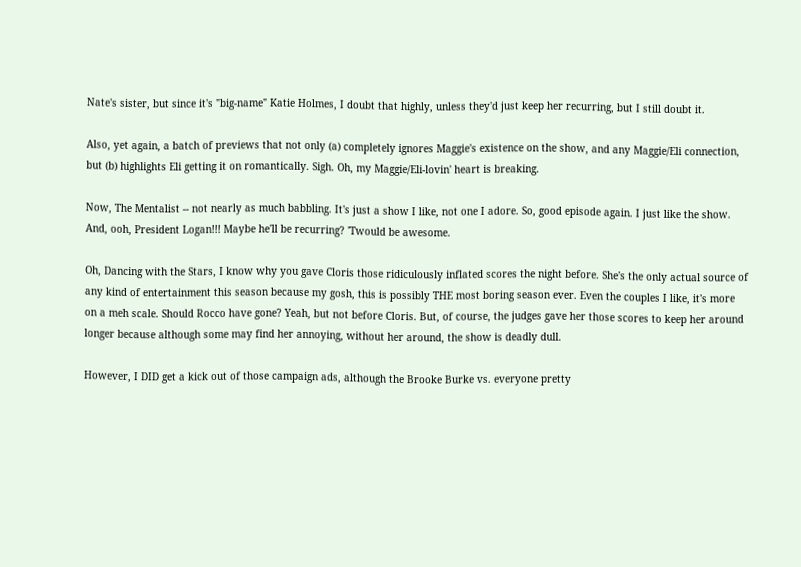Nate's sister, but since it's "big-name" Katie Holmes, I doubt that highly, unless they'd just keep her recurring, but I still doubt it.

Also, yet again, a batch of previews that not only (a) completely ignores Maggie's existence on the show, and any Maggie/Eli connection, but (b) highlights Eli getting it on romantically. Sigh. Oh, my Maggie/Eli-lovin' heart is breaking.

Now, The Mentalist -- not nearly as much babbling. It's just a show I like, not one I adore. So, good episode again. I just like the show. And, ooh, President Logan!!! Maybe he'll be recurring? 'Twould be awesome.

Oh, Dancing with the Stars, I know why you gave Cloris those ridiculously inflated scores the night before. She's the only actual source of any kind of entertainment this season because my gosh, this is possibly THE most boring season ever. Even the couples I like, it's more on a meh scale. Should Rocco have gone? Yeah, but not before Cloris. But, of course, the judges gave her those scores to keep her around longer because although some may find her annoying, without her around, the show is deadly dull.

However, I DID get a kick out of those campaign ads, although the Brooke Burke vs. everyone pretty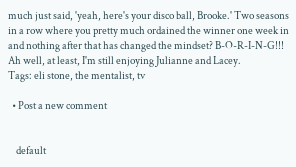much just said, 'yeah, here's your disco ball, Brooke.' Two seasons in a row where you pretty much ordained the winner one week in and nothing after that has changed the mindset? B-O-R-I-N-G!!! Ah well, at least, I'm still enjoying Julianne and Lacey.
Tags: eli stone, the mentalist, tv

  • Post a new comment


    default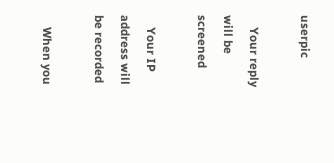userpic

    Your reply will be screened

    Your IP address will be recorded

    When you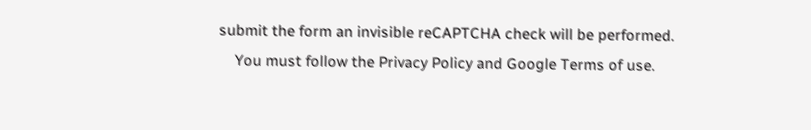submit the form an invisible reCAPTCHA check will be performed.
    You must follow the Privacy Policy and Google Terms of use.